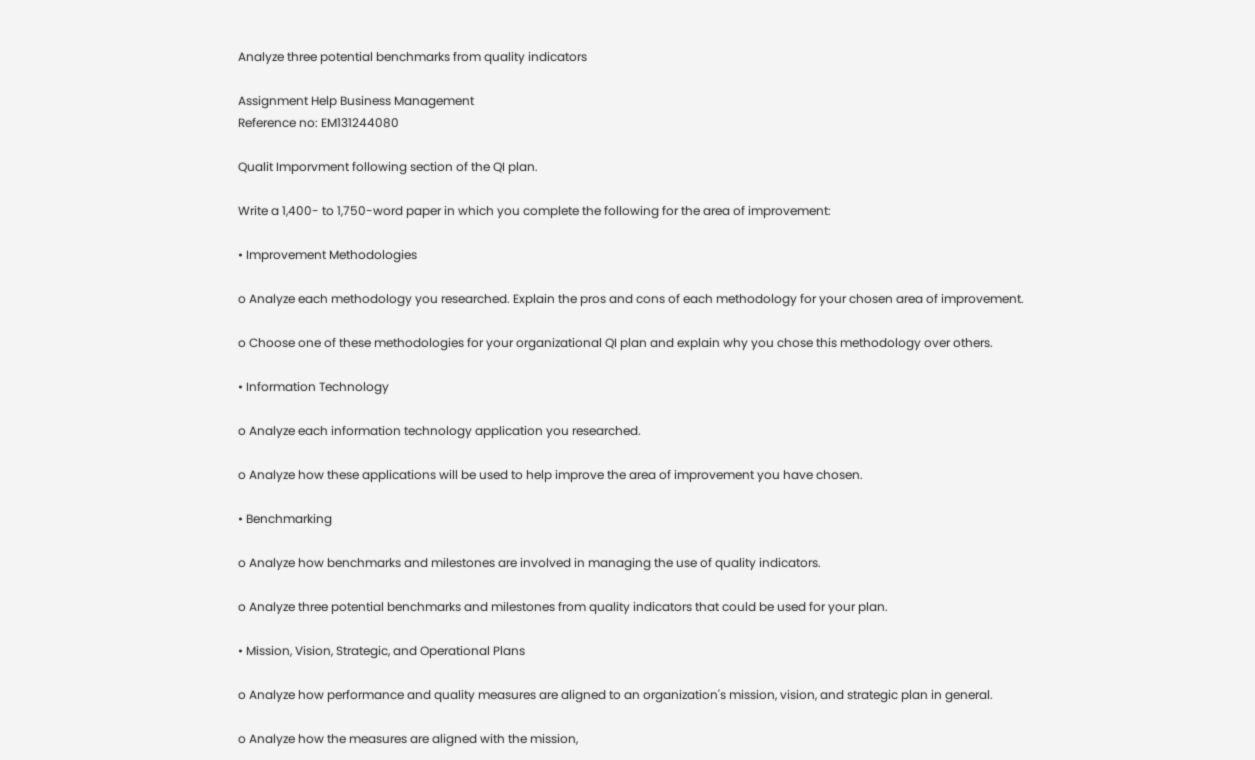Analyze three potential benchmarks from quality indicators

Assignment Help Business Management
Reference no: EM131244080

Qualit Imporvment following section of the QI plan.

Write a 1,400- to 1,750-word paper in which you complete the following for the area of improvement:

• Improvement Methodologies

o Analyze each methodology you researched. Explain the pros and cons of each methodology for your chosen area of improvement.

o Choose one of these methodologies for your organizational QI plan and explain why you chose this methodology over others.

• Information Technology

o Analyze each information technology application you researched.

o Analyze how these applications will be used to help improve the area of improvement you have chosen.

• Benchmarking

o Analyze how benchmarks and milestones are involved in managing the use of quality indicators.

o Analyze three potential benchmarks and milestones from quality indicators that could be used for your plan.

• Mission, Vision, Strategic, and Operational Plans

o Analyze how performance and quality measures are aligned to an organization's mission, vision, and strategic plan in general.

o Analyze how the measures are aligned with the mission,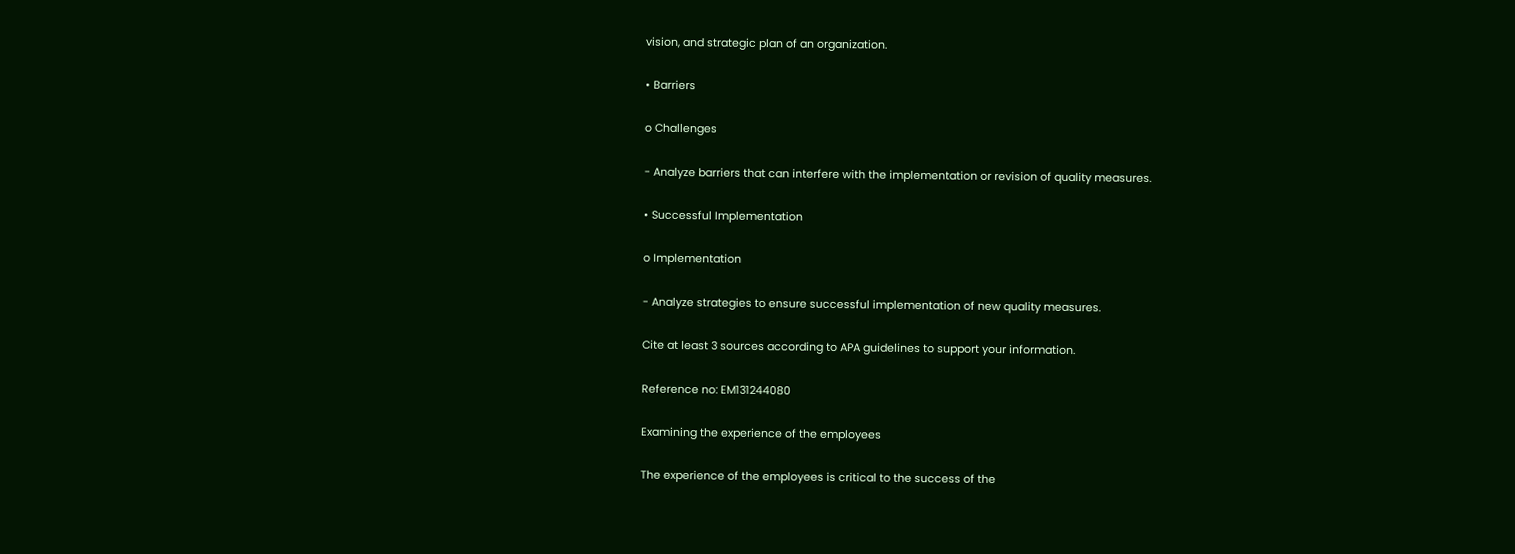vision, and strategic plan of an organization.

• Barriers

o Challenges

- Analyze barriers that can interfere with the implementation or revision of quality measures.

• Successful Implementation

o Implementation

- Analyze strategies to ensure successful implementation of new quality measures.

Cite at least 3 sources according to APA guidelines to support your information.

Reference no: EM131244080

Examining the experience of the employees

The experience of the employees is critical to the success of the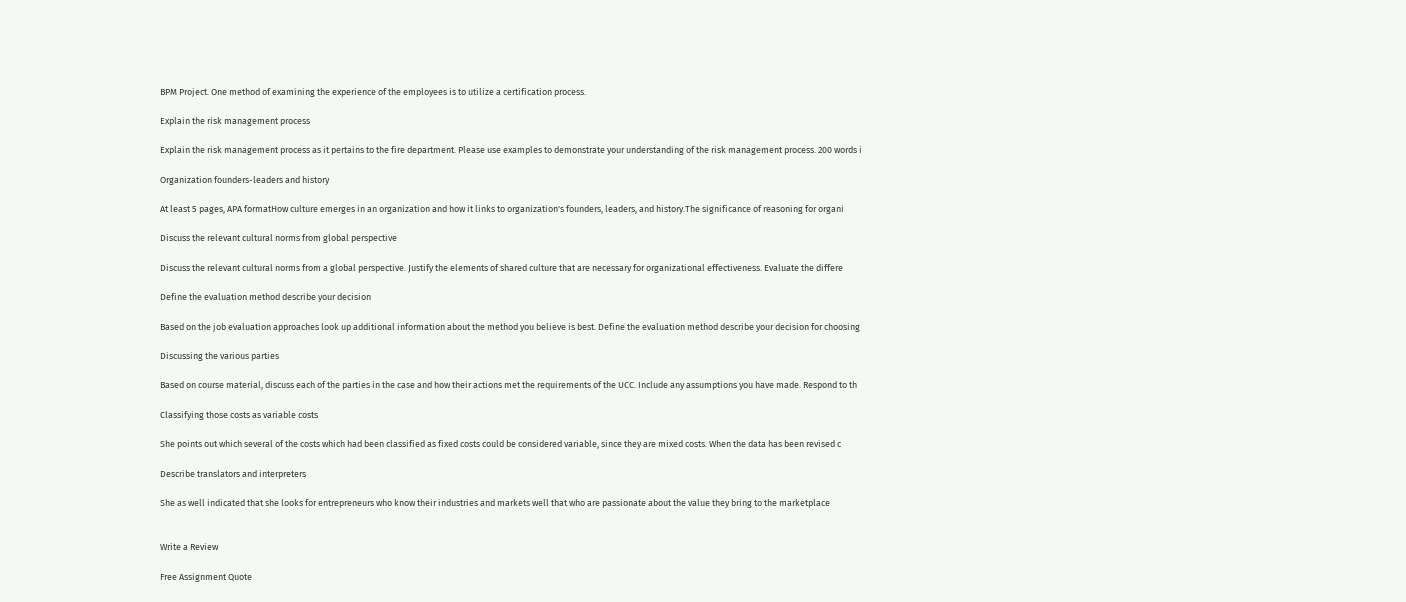BPM Project. One method of examining the experience of the employees is to utilize a certification process.

Explain the risk management process

Explain the risk management process as it pertains to the fire department. Please use examples to demonstrate your understanding of the risk management process. 200 words i

Organization founders-leaders and history

At least 5 pages, APA formatHow culture emerges in an organization and how it links to organization's founders, leaders, and history.The significance of reasoning for organi

Discuss the relevant cultural norms from global perspective

Discuss the relevant cultural norms from a global perspective. Justify the elements of shared culture that are necessary for organizational effectiveness. Evaluate the differe

Define the evaluation method describe your decision

Based on the job evaluation approaches look up additional information about the method you believe is best. Define the evaluation method describe your decision for choosing

Discussing the various parties

Based on course material, discuss each of the parties in the case and how their actions met the requirements of the UCC. Include any assumptions you have made. Respond to th

Classifying those costs as variable costs

She points out which several of the costs which had been classified as fixed costs could be considered variable, since they are mixed costs. When the data has been revised c

Describe translators and interpreters

She as well indicated that she looks for entrepreneurs who know their industries and markets well that who are passionate about the value they bring to the marketplace


Write a Review

Free Assignment Quote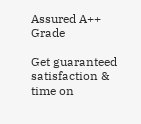Assured A++ Grade

Get guaranteed satisfaction & time on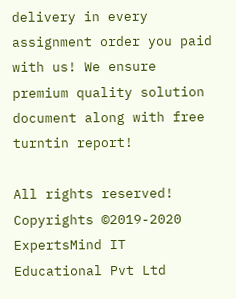delivery in every assignment order you paid with us! We ensure premium quality solution document along with free turntin report!

All rights reserved! Copyrights ©2019-2020 ExpertsMind IT Educational Pvt Ltd